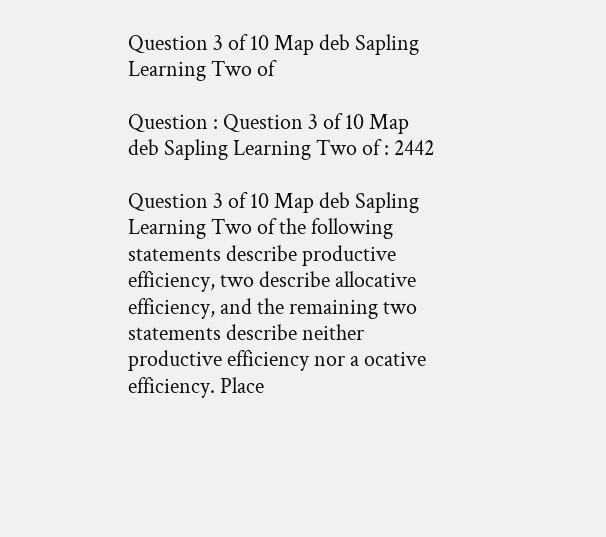Question 3 of 10 Map deb Sapling Learning Two of

Question : Question 3 of 10 Map deb Sapling Learning Two of : 2442

Question 3 of 10 Map deb Sapling Learning Two of the following statements describe productive efficiency, two describe allocative efficiency, and the remaining two statements describe neither productive efficiency nor a ocative efficiency. Place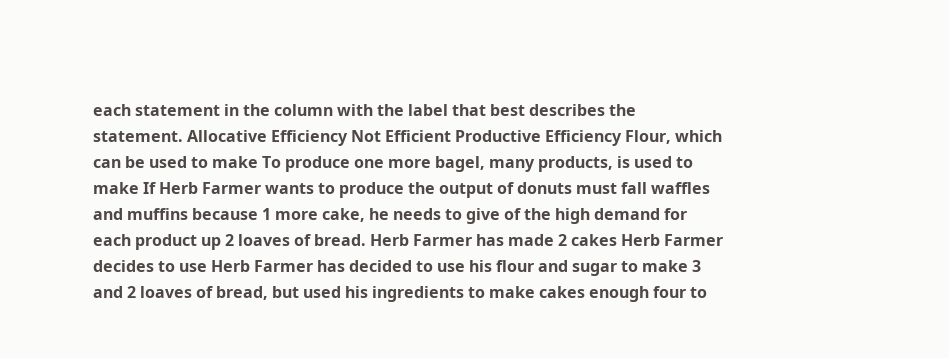each statement in the column with the label that best describes the statement. Allocative Efficiency Not Efficient Productive Efficiency Flour, which can be used to make To produce one more bagel, many products, is used to make If Herb Farmer wants to produce the output of donuts must fall waffles and muffins because 1 more cake, he needs to give of the high demand for each product up 2 loaves of bread. Herb Farmer has made 2 cakes Herb Farmer decides to use Herb Farmer has decided to use his flour and sugar to make 3 and 2 loaves of bread, but used his ingredients to make cakes enough four to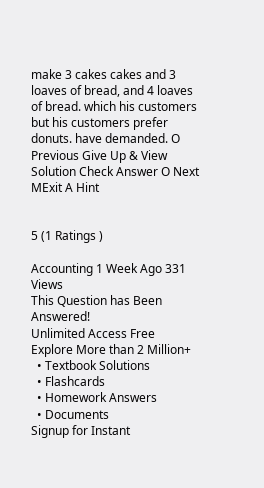make 3 cakes cakes and 3 loaves of bread, and 4 loaves of bread. which his customers but his customers prefer donuts. have demanded. O Previous Give Up & View Solution Check Answer O Next MExit A Hint


5 (1 Ratings )

Accounting 1 Week Ago 331 Views
This Question has Been Answered!
Unlimited Access Free
Explore More than 2 Million+
  • Textbook Solutions
  • Flashcards
  • Homework Answers
  • Documents
Signup for Instant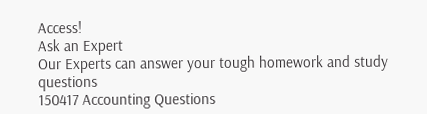Access!
Ask an Expert
Our Experts can answer your tough homework and study questions
150417 Accounting Questions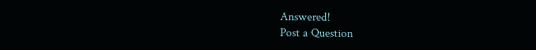Answered!
Post a Question